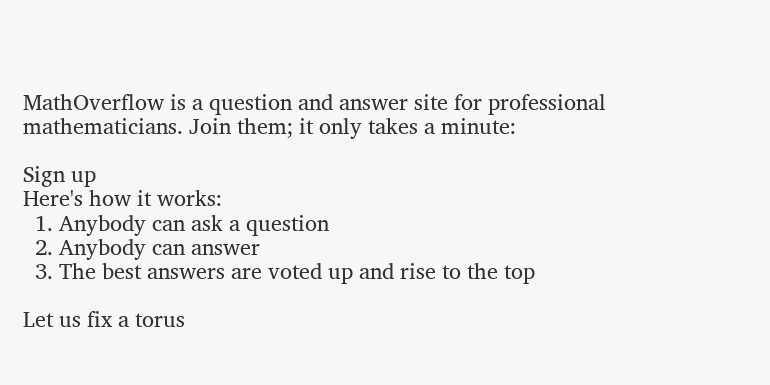MathOverflow is a question and answer site for professional mathematicians. Join them; it only takes a minute:

Sign up
Here's how it works:
  1. Anybody can ask a question
  2. Anybody can answer
  3. The best answers are voted up and rise to the top

Let us fix a torus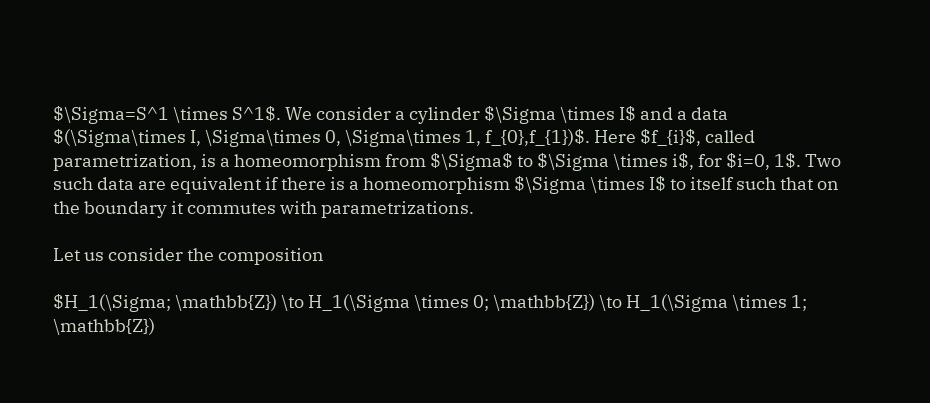$\Sigma=S^1 \times S^1$. We consider a cylinder $\Sigma \times I$ and a data $(\Sigma\times I, \Sigma\times 0, \Sigma\times 1, f_{0},f_{1})$. Here $f_{i}$, called parametrization, is a homeomorphism from $\Sigma$ to $\Sigma \times i$, for $i=0, 1$. Two such data are equivalent if there is a homeomorphism $\Sigma \times I$ to itself such that on the boundary it commutes with parametrizations.

Let us consider the composition

$H_1(\Sigma; \mathbb{Z}) \to H_1(\Sigma \times 0; \mathbb{Z}) \to H_1(\Sigma \times 1; \mathbb{Z})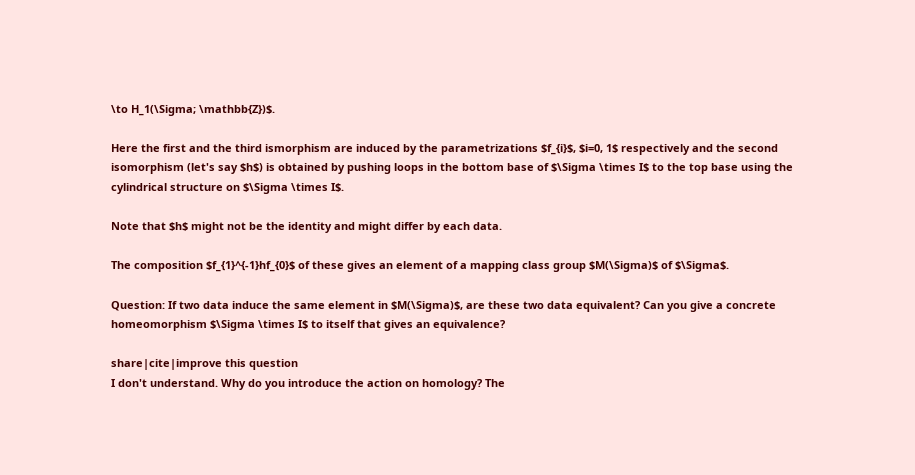\to H_1(\Sigma; \mathbb{Z})$.

Here the first and the third ismorphism are induced by the parametrizations $f_{i}$, $i=0, 1$ respectively and the second isomorphism (let's say $h$) is obtained by pushing loops in the bottom base of $\Sigma \times I$ to the top base using the cylindrical structure on $\Sigma \times I$.

Note that $h$ might not be the identity and might differ by each data.

The composition $f_{1}^{-1}hf_{0}$ of these gives an element of a mapping class group $M(\Sigma)$ of $\Sigma$.

Question: If two data induce the same element in $M(\Sigma)$, are these two data equivalent? Can you give a concrete homeomorphism $\Sigma \times I$ to itself that gives an equivalence?

share|cite|improve this question
I don't understand. Why do you introduce the action on homology? The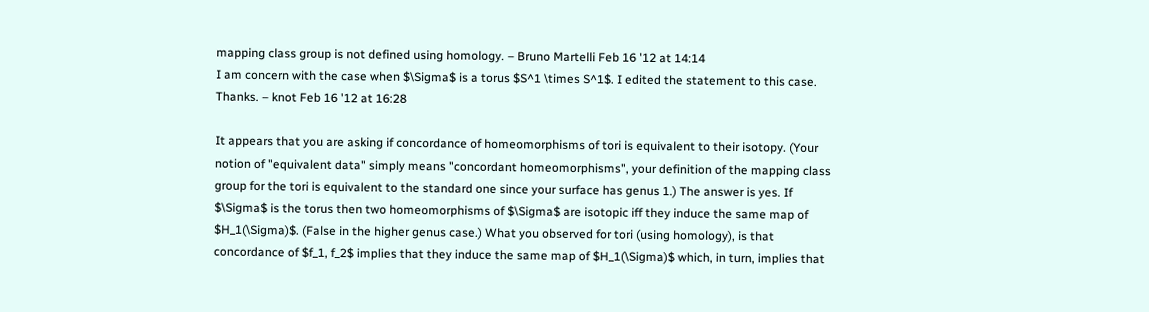mapping class group is not defined using homology. – Bruno Martelli Feb 16 '12 at 14:14
I am concern with the case when $\Sigma$ is a torus $S^1 \times S^1$. I edited the statement to this case. Thanks. – knot Feb 16 '12 at 16:28

It appears that you are asking if concordance of homeomorphisms of tori is equivalent to their isotopy. (Your notion of "equivalent data" simply means "concordant homeomorphisms", your definition of the mapping class group for the tori is equivalent to the standard one since your surface has genus 1.) The answer is yes. If $\Sigma$ is the torus then two homeomorphisms of $\Sigma$ are isotopic iff they induce the same map of $H_1(\Sigma)$. (False in the higher genus case.) What you observed for tori (using homology), is that concordance of $f_1, f_2$ implies that they induce the same map of $H_1(\Sigma)$ which, in turn, implies that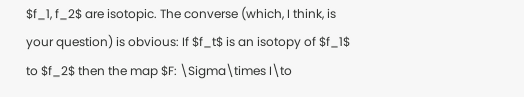$f_1, f_2$ are isotopic. The converse (which, I think, is your question) is obvious: If $f_t$ is an isotopy of $f_1$ to $f_2$ then the map $F: \Sigma\times I\to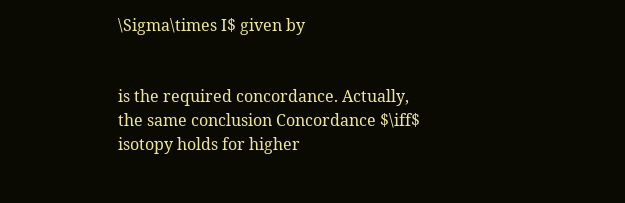\Sigma\times I$ given by


is the required concordance. Actually, the same conclusion Concordance $\iff$ isotopy holds for higher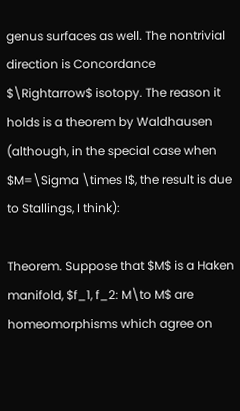genus surfaces as well. The nontrivial direction is Concordance $\Rightarrow$ isotopy. The reason it holds is a theorem by Waldhausen (although, in the special case when $M=\Sigma \times I$, the result is due to Stallings, I think):

Theorem. Suppose that $M$ is a Haken manifold, $f_1, f_2: M\to M$ are homeomorphisms which agree on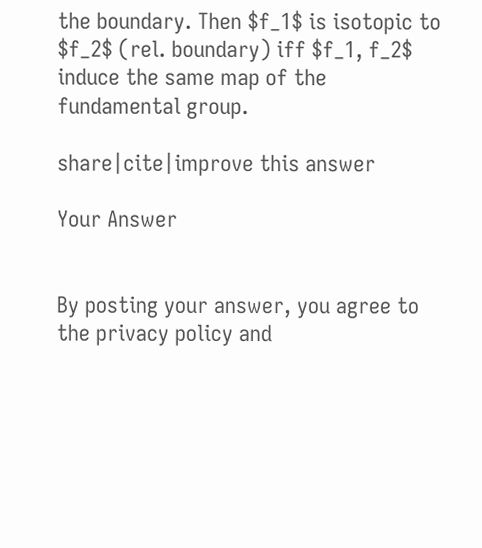the boundary. Then $f_1$ is isotopic to $f_2$ (rel. boundary) iff $f_1, f_2$ induce the same map of the fundamental group.

share|cite|improve this answer

Your Answer


By posting your answer, you agree to the privacy policy and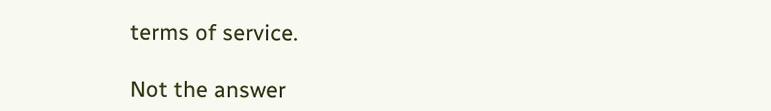terms of service.

Not the answer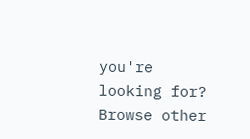you're looking for? Browse other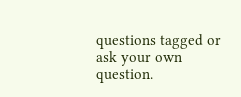questions tagged or ask your own question.